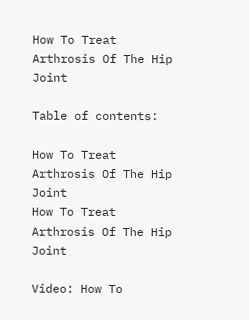How To Treat Arthrosis Of The Hip Joint

Table of contents:

How To Treat Arthrosis Of The Hip Joint
How To Treat Arthrosis Of The Hip Joint

Video: How To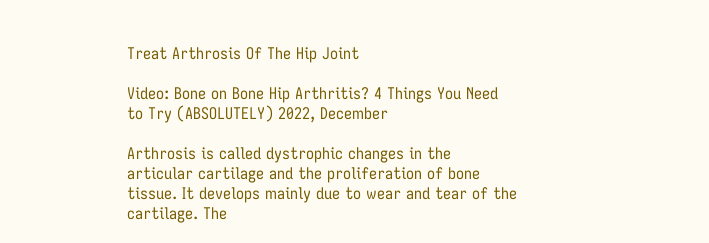Treat Arthrosis Of The Hip Joint

Video: Bone on Bone Hip Arthritis? 4 Things You Need to Try (ABSOLUTELY) 2022, December

Arthrosis is called dystrophic changes in the articular cartilage and the proliferation of bone tissue. It develops mainly due to wear and tear of the cartilage. The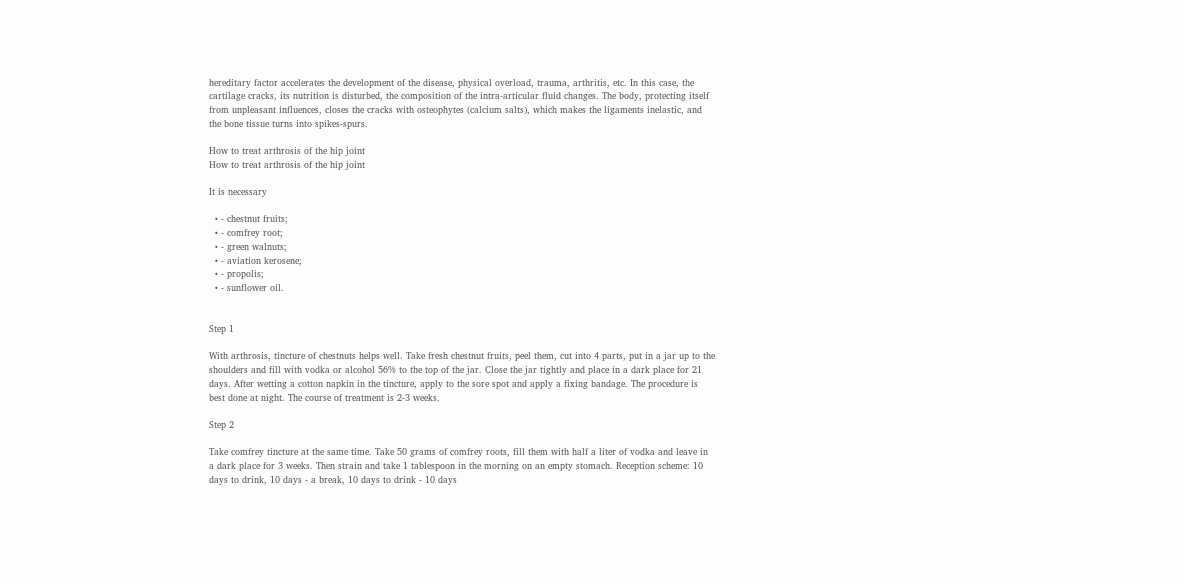hereditary factor accelerates the development of the disease, physical overload, trauma, arthritis, etc. In this case, the cartilage cracks, its nutrition is disturbed, the composition of the intra-articular fluid changes. The body, protecting itself from unpleasant influences, closes the cracks with osteophytes (calcium salts), which makes the ligaments inelastic, and the bone tissue turns into spikes-spurs.

How to treat arthrosis of the hip joint
How to treat arthrosis of the hip joint

It is necessary

  • - chestnut fruits;
  • - comfrey root;
  • - green walnuts;
  • - aviation kerosene;
  • - propolis;
  • - sunflower oil.


Step 1

With arthrosis, tincture of chestnuts helps well. Take fresh chestnut fruits, peel them, cut into 4 parts, put in a jar up to the shoulders and fill with vodka or alcohol 56% to the top of the jar. Close the jar tightly and place in a dark place for 21 days. After wetting a cotton napkin in the tincture, apply to the sore spot and apply a fixing bandage. The procedure is best done at night. The course of treatment is 2-3 weeks.

Step 2

Take comfrey tincture at the same time. Take 50 grams of comfrey roots, fill them with half a liter of vodka and leave in a dark place for 3 weeks. Then strain and take 1 tablespoon in the morning on an empty stomach. Reception scheme: 10 days to drink, 10 days - a break, 10 days to drink - 10 days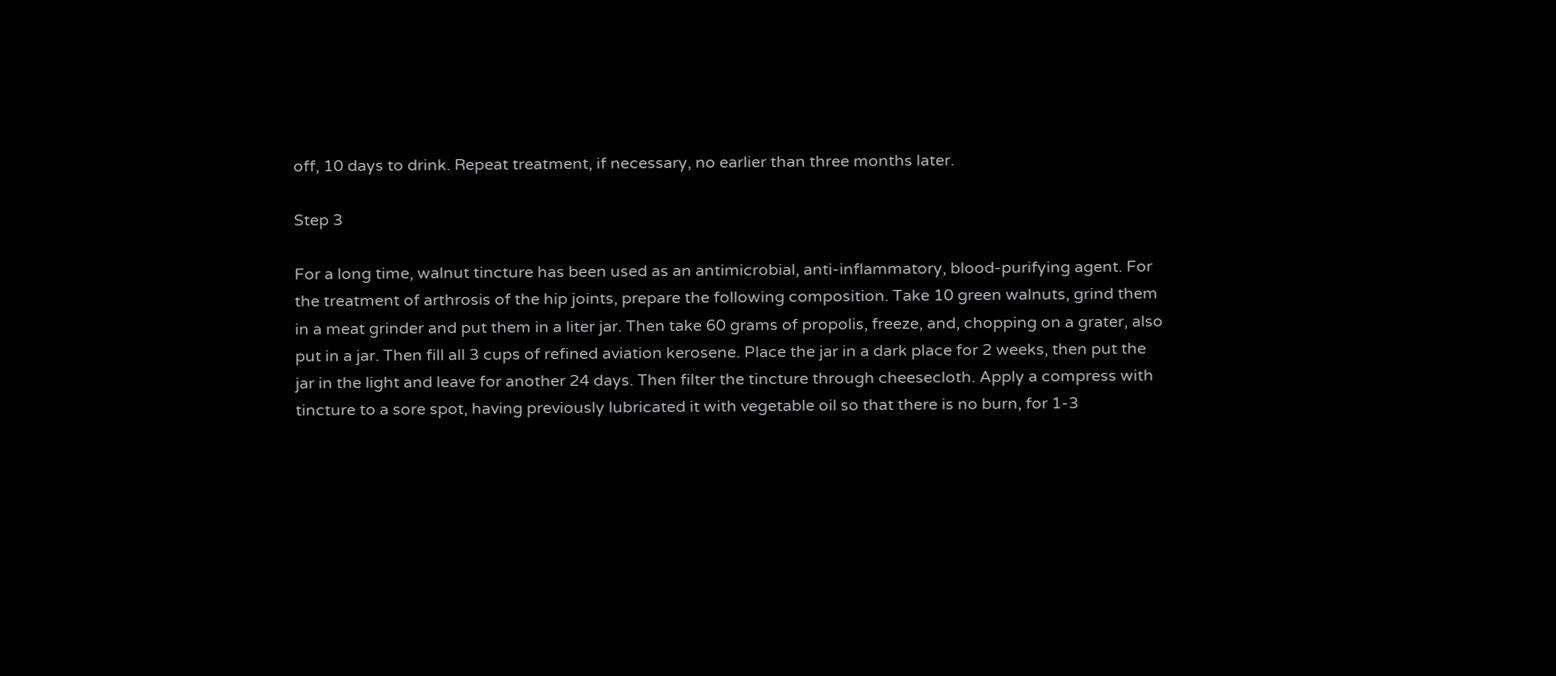off, 10 days to drink. Repeat treatment, if necessary, no earlier than three months later.

Step 3

For a long time, walnut tincture has been used as an antimicrobial, anti-inflammatory, blood-purifying agent. For the treatment of arthrosis of the hip joints, prepare the following composition. Take 10 green walnuts, grind them in a meat grinder and put them in a liter jar. Then take 60 grams of propolis, freeze, and, chopping on a grater, also put in a jar. Then fill all 3 cups of refined aviation kerosene. Place the jar in a dark place for 2 weeks, then put the jar in the light and leave for another 24 days. Then filter the tincture through cheesecloth. Apply a compress with tincture to a sore spot, having previously lubricated it with vegetable oil so that there is no burn, for 1-3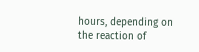hours, depending on the reaction of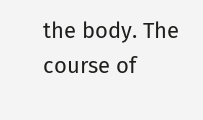the body. The course of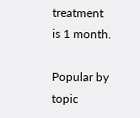treatment is 1 month.

Popular by topic